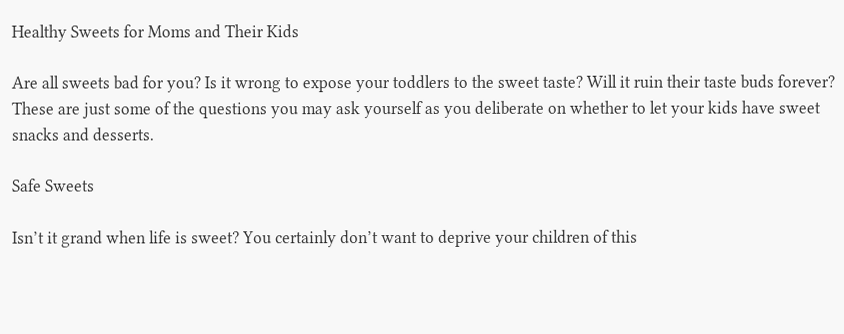Healthy Sweets for Moms and Their Kids

Are all sweets bad for you? Is it wrong to expose your toddlers to the sweet taste? Will it ruin their taste buds forever? These are just some of the questions you may ask yourself as you deliberate on whether to let your kids have sweet snacks and desserts.

Safe Sweets

Isn’t it grand when life is sweet? You certainly don’t want to deprive your children of this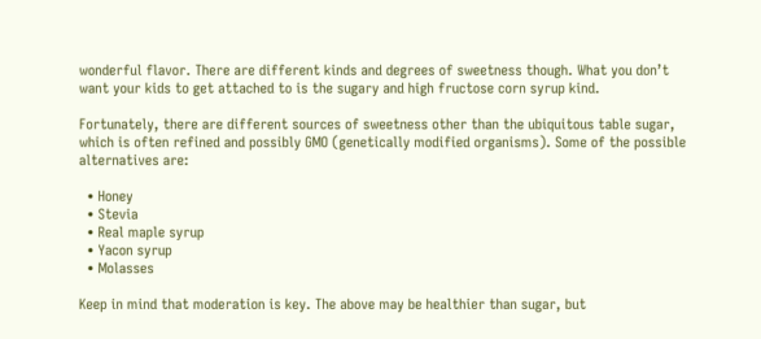wonderful flavor. There are different kinds and degrees of sweetness though. What you don’t want your kids to get attached to is the sugary and high fructose corn syrup kind.

Fortunately, there are different sources of sweetness other than the ubiquitous table sugar, which is often refined and possibly GMO (genetically modified organisms). Some of the possible alternatives are:

  • Honey
  • Stevia
  • Real maple syrup
  • Yacon syrup
  • Molasses

Keep in mind that moderation is key. The above may be healthier than sugar, but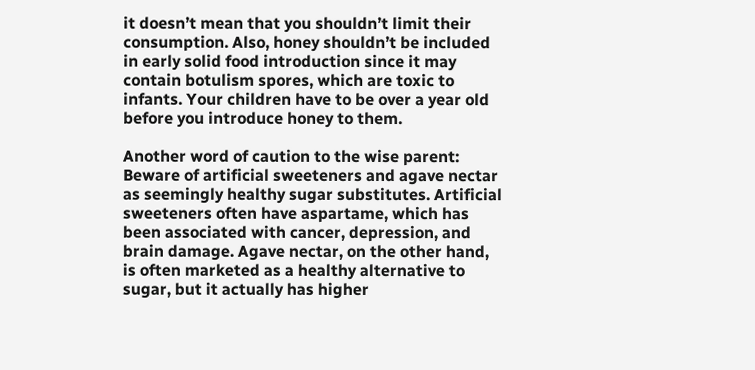it doesn’t mean that you shouldn’t limit their consumption. Also, honey shouldn’t be included in early solid food introduction since it may contain botulism spores, which are toxic to infants. Your children have to be over a year old before you introduce honey to them.

Another word of caution to the wise parent: Beware of artificial sweeteners and agave nectar as seemingly healthy sugar substitutes. Artificial sweeteners often have aspartame, which has been associated with cancer, depression, and brain damage. Agave nectar, on the other hand, is often marketed as a healthy alternative to sugar, but it actually has higher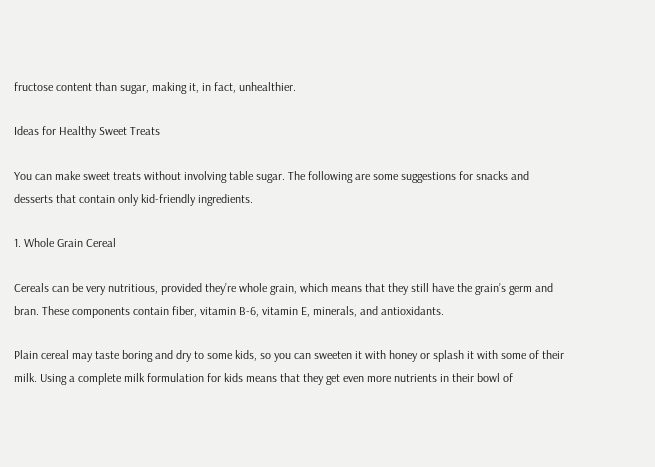fructose content than sugar, making it, in fact, unhealthier.

Ideas for Healthy Sweet Treats

You can make sweet treats without involving table sugar. The following are some suggestions for snacks and desserts that contain only kid-friendly ingredients.

1. Whole Grain Cereal

Cereals can be very nutritious, provided they’re whole grain, which means that they still have the grain’s germ and bran. These components contain fiber, vitamin B-6, vitamin E, minerals, and antioxidants.

Plain cereal may taste boring and dry to some kids, so you can sweeten it with honey or splash it with some of their milk. Using a complete milk formulation for kids means that they get even more nutrients in their bowl of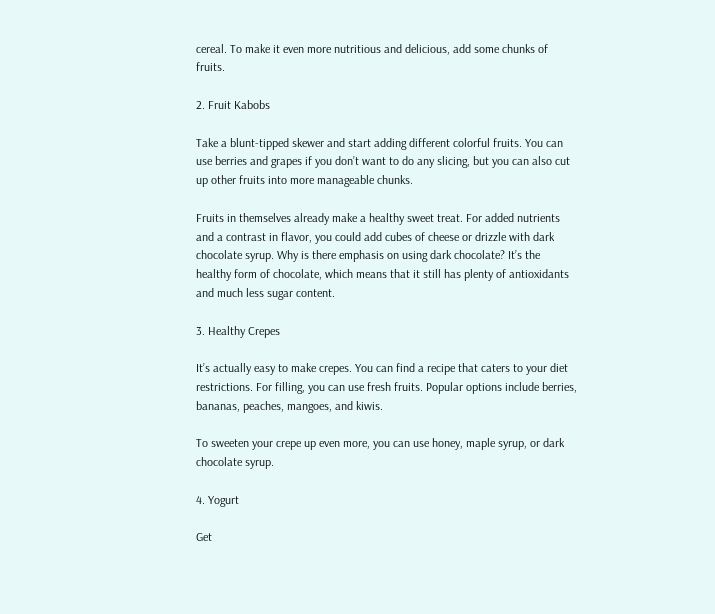cereal. To make it even more nutritious and delicious, add some chunks of fruits.

2. Fruit Kabobs

Take a blunt-tipped skewer and start adding different colorful fruits. You can use berries and grapes if you don’t want to do any slicing, but you can also cut up other fruits into more manageable chunks.

Fruits in themselves already make a healthy sweet treat. For added nutrients and a contrast in flavor, you could add cubes of cheese or drizzle with dark chocolate syrup. Why is there emphasis on using dark chocolate? It’s the healthy form of chocolate, which means that it still has plenty of antioxidants and much less sugar content.

3. Healthy Crepes

It’s actually easy to make crepes. You can find a recipe that caters to your diet restrictions. For filling, you can use fresh fruits. Popular options include berries, bananas, peaches, mangoes, and kiwis.

To sweeten your crepe up even more, you can use honey, maple syrup, or dark chocolate syrup.

4. Yogurt

Get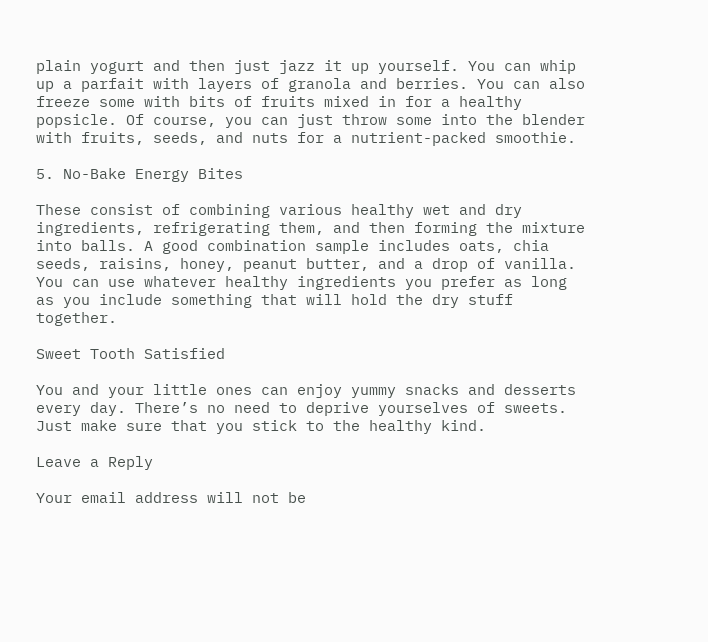plain yogurt and then just jazz it up yourself. You can whip up a parfait with layers of granola and berries. You can also freeze some with bits of fruits mixed in for a healthy popsicle. Of course, you can just throw some into the blender with fruits, seeds, and nuts for a nutrient-packed smoothie.

5. No-Bake Energy Bites

These consist of combining various healthy wet and dry ingredients, refrigerating them, and then forming the mixture into balls. A good combination sample includes oats, chia seeds, raisins, honey, peanut butter, and a drop of vanilla. You can use whatever healthy ingredients you prefer as long as you include something that will hold the dry stuff together.

Sweet Tooth Satisfied

You and your little ones can enjoy yummy snacks and desserts every day. There’s no need to deprive yourselves of sweets. Just make sure that you stick to the healthy kind.

Leave a Reply

Your email address will not be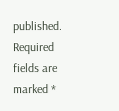published. Required fields are marked *